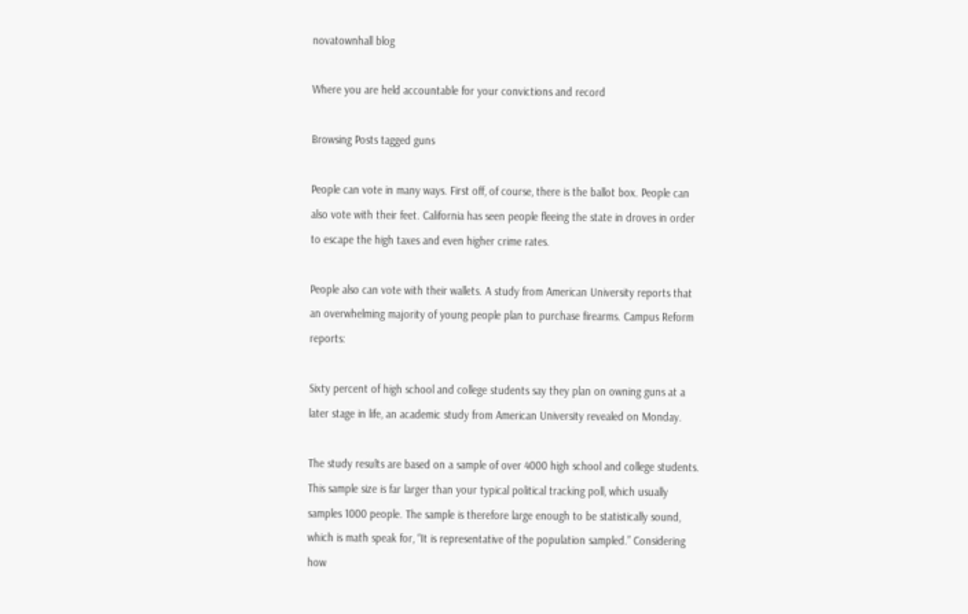novatownhall blog

Where you are held accountable for your convictions and record

Browsing Posts tagged guns

People can vote in many ways. First off, of course, there is the ballot box. People can also vote with their feet. California has seen people fleeing the state in droves in order to escape the high taxes and even higher crime rates.

People also can vote with their wallets. A study from American University reports that an overwhelming majority of young people plan to purchase firearms. Campus Reform reports:

Sixty percent of high school and college students say they plan on owning guns at a later stage in life, an academic study from American University revealed on Monday.

The study results are based on a sample of over 4000 high school and college students. This sample size is far larger than your typical political tracking poll, which usually samples 1000 people. The sample is therefore large enough to be statistically sound, which is math speak for, “It is representative of the population sampled.” Considering how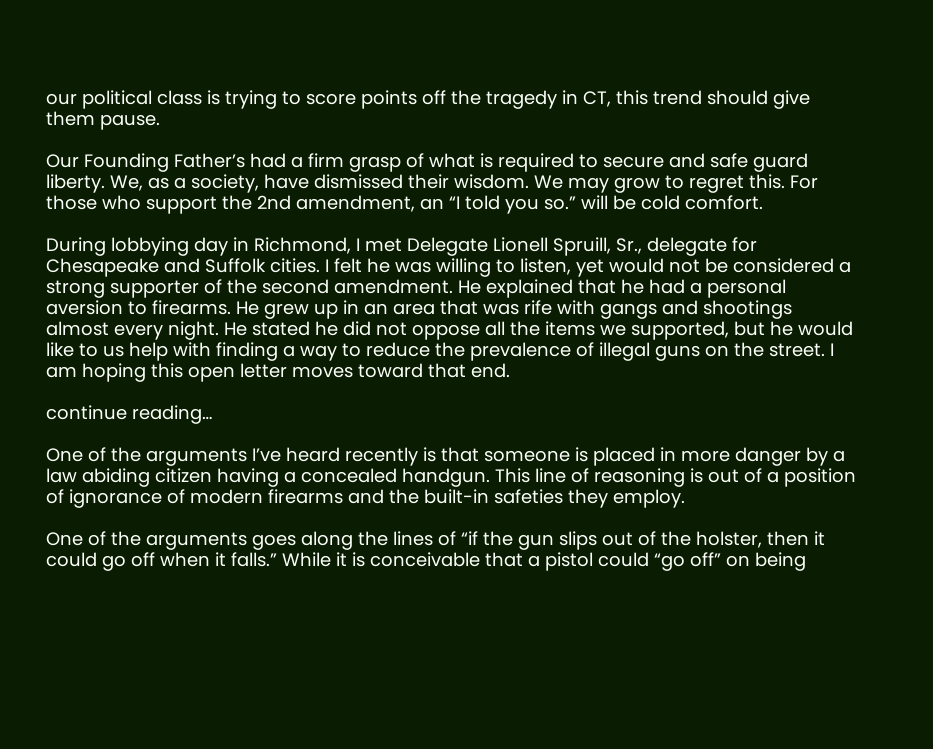our political class is trying to score points off the tragedy in CT, this trend should give them pause.

Our Founding Father’s had a firm grasp of what is required to secure and safe guard liberty. We, as a society, have dismissed their wisdom. We may grow to regret this. For those who support the 2nd amendment, an “I told you so.” will be cold comfort.

During lobbying day in Richmond, I met Delegate Lionell Spruill, Sr., delegate for Chesapeake and Suffolk cities. I felt he was willing to listen, yet would not be considered a strong supporter of the second amendment. He explained that he had a personal aversion to firearms. He grew up in an area that was rife with gangs and shootings almost every night. He stated he did not oppose all the items we supported, but he would like to us help with finding a way to reduce the prevalence of illegal guns on the street. I am hoping this open letter moves toward that end.

continue reading…

One of the arguments I’ve heard recently is that someone is placed in more danger by a law abiding citizen having a concealed handgun. This line of reasoning is out of a position of ignorance of modern firearms and the built-in safeties they employ.

One of the arguments goes along the lines of “if the gun slips out of the holster, then it could go off when it falls.” While it is conceivable that a pistol could “go off” on being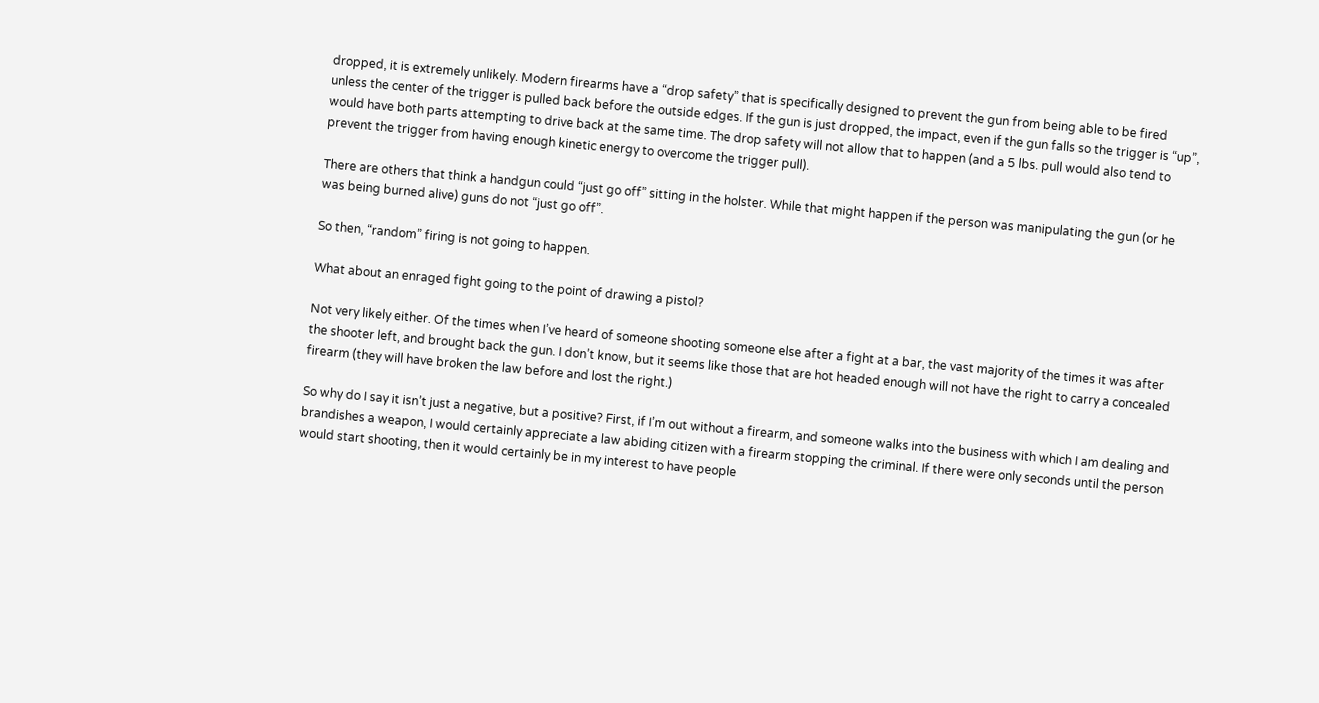dropped, it is extremely unlikely. Modern firearms have a “drop safety” that is specifically designed to prevent the gun from being able to be fired unless the center of the trigger is pulled back before the outside edges. If the gun is just dropped, the impact, even if the gun falls so the trigger is “up”, would have both parts attempting to drive back at the same time. The drop safety will not allow that to happen (and a 5 lbs. pull would also tend to prevent the trigger from having enough kinetic energy to overcome the trigger pull).

There are others that think a handgun could “just go off” sitting in the holster. While that might happen if the person was manipulating the gun (or he was being burned alive) guns do not “just go off”.

So then, “random” firing is not going to happen.

What about an enraged fight going to the point of drawing a pistol?

Not very likely either. Of the times when I’ve heard of someone shooting someone else after a fight at a bar, the vast majority of the times it was after the shooter left, and brought back the gun. I don’t know, but it seems like those that are hot headed enough will not have the right to carry a concealed firearm (they will have broken the law before and lost the right.)

So why do I say it isn’t just a negative, but a positive? First, if I’m out without a firearm, and someone walks into the business with which I am dealing and brandishes a weapon, I would certainly appreciate a law abiding citizen with a firearm stopping the criminal. If there were only seconds until the person would start shooting, then it would certainly be in my interest to have people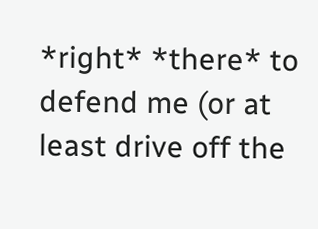*right* *there* to defend me (or at least drive off the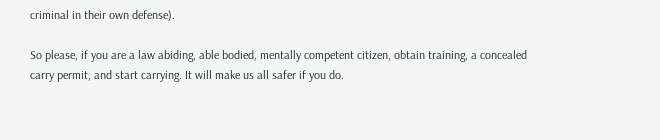criminal in their own defense).

So please, if you are a law abiding, able bodied, mentally competent citizen, obtain training, a concealed carry permit, and start carrying. It will make us all safer if you do.